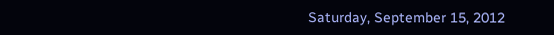Saturday, September 15, 2012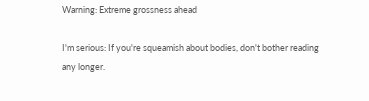Warning: Extreme grossness ahead

I'm serious: If you're squeamish about bodies, don't bother reading any longer.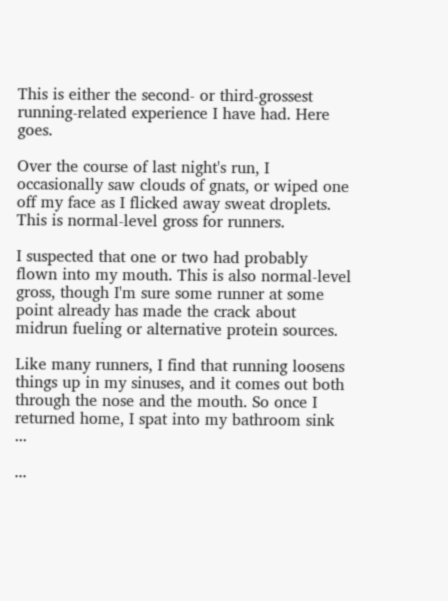This is either the second- or third-grossest running-related experience I have had. Here goes.

Over the course of last night's run, I occasionally saw clouds of gnats, or wiped one off my face as I flicked away sweat droplets. This is normal-level gross for runners.

I suspected that one or two had probably flown into my mouth. This is also normal-level gross, though I'm sure some runner at some point already has made the crack about midrun fueling or alternative protein sources.

Like many runners, I find that running loosens things up in my sinuses, and it comes out both through the nose and the mouth. So once I returned home, I spat into my bathroom sink ...

...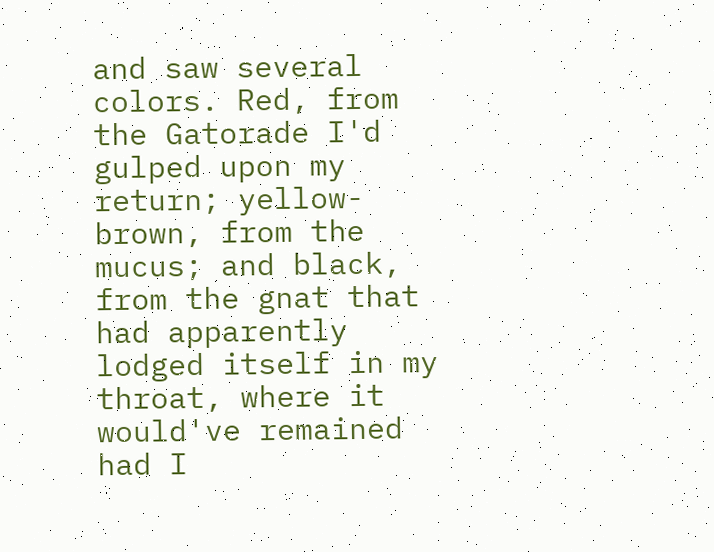and saw several colors. Red, from the Gatorade I'd gulped upon my return; yellow-brown, from the mucus; and black, from the gnat that had apparently lodged itself in my throat, where it would've remained had I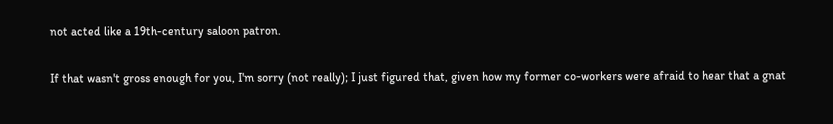not acted like a 19th-century saloon patron.

If that wasn't gross enough for you, I'm sorry (not really); I just figured that, given how my former co-workers were afraid to hear that a gnat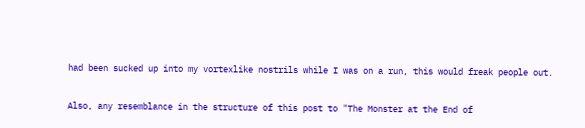had been sucked up into my vortexlike nostrils while I was on a run, this would freak people out.

Also, any resemblance in the structure of this post to "The Monster at the End of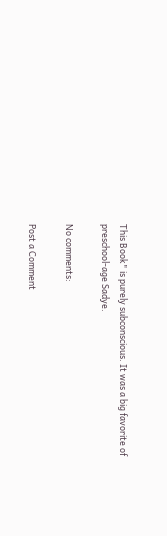This Book" is purely subconscious. It was a big favorite of preschool-age Sadye.

No comments:

Post a Comment